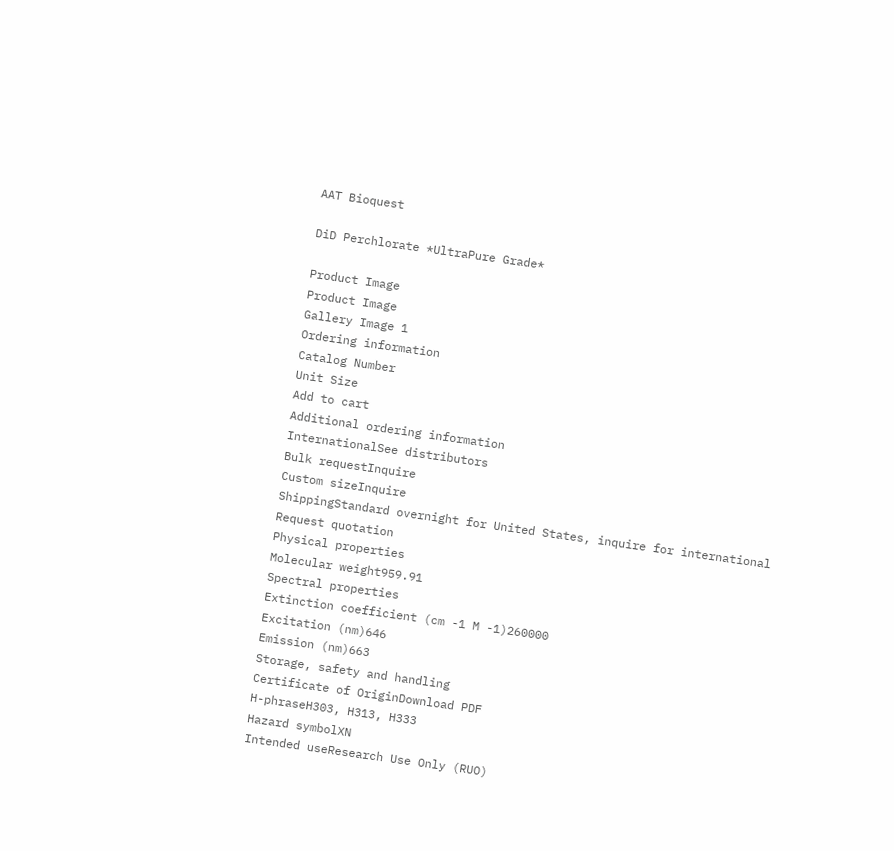AAT Bioquest

DiD Perchlorate *UltraPure Grade*

Product Image
Product Image
Gallery Image 1
Ordering information
Catalog Number
Unit Size
Add to cart
Additional ordering information
InternationalSee distributors
Bulk requestInquire
Custom sizeInquire
ShippingStandard overnight for United States, inquire for international
Request quotation
Physical properties
Molecular weight959.91
Spectral properties
Extinction coefficient (cm -1 M -1)260000
Excitation (nm)646
Emission (nm)663
Storage, safety and handling
Certificate of OriginDownload PDF
H-phraseH303, H313, H333
Hazard symbolXN
Intended useResearch Use Only (RUO)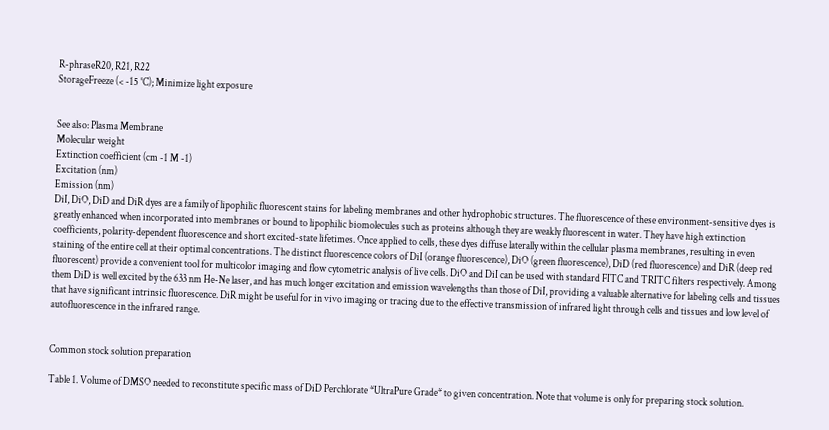R-phraseR20, R21, R22
StorageFreeze (< -15 °C); Minimize light exposure


See also: Plasma Membrane
Molecular weight
Extinction coefficient (cm -1 M -1)
Excitation (nm)
Emission (nm)
DiI, DiO, DiD and DiR dyes are a family of lipophilic fluorescent stains for labeling membranes and other hydrophobic structures. The fluorescence of these environment-sensitive dyes is greatly enhanced when incorporated into membranes or bound to lipophilic biomolecules such as proteins although they are weakly fluorescent in water. They have high extinction coefficients, polarity-dependent fluorescence and short excited-state lifetimes. Once applied to cells, these dyes diffuse laterally within the cellular plasma membranes, resulting in even staining of the entire cell at their optimal concentrations. The distinct fluorescence colors of DiI (orange fluorescence), DiO (green fluorescence), DiD (red fluorescence) and DiR (deep red fluorescent) provide a convenient tool for multicolor imaging and flow cytometric analysis of live cells. DiO and DiI can be used with standard FITC and TRITC filters respectively. Among them DiD is well excited by the 633 nm He-Ne laser, and has much longer excitation and emission wavelengths than those of DiI, providing a valuable alternative for labeling cells and tissues that have significant intrinsic fluorescence. DiR might be useful for in vivo imaging or tracing due to the effective transmission of infrared light through cells and tissues and low level of autofluorescence in the infrared range.


Common stock solution preparation

Table 1. Volume of DMSO needed to reconstitute specific mass of DiD Perchlorate *UltraPure Grade* to given concentration. Note that volume is only for preparing stock solution.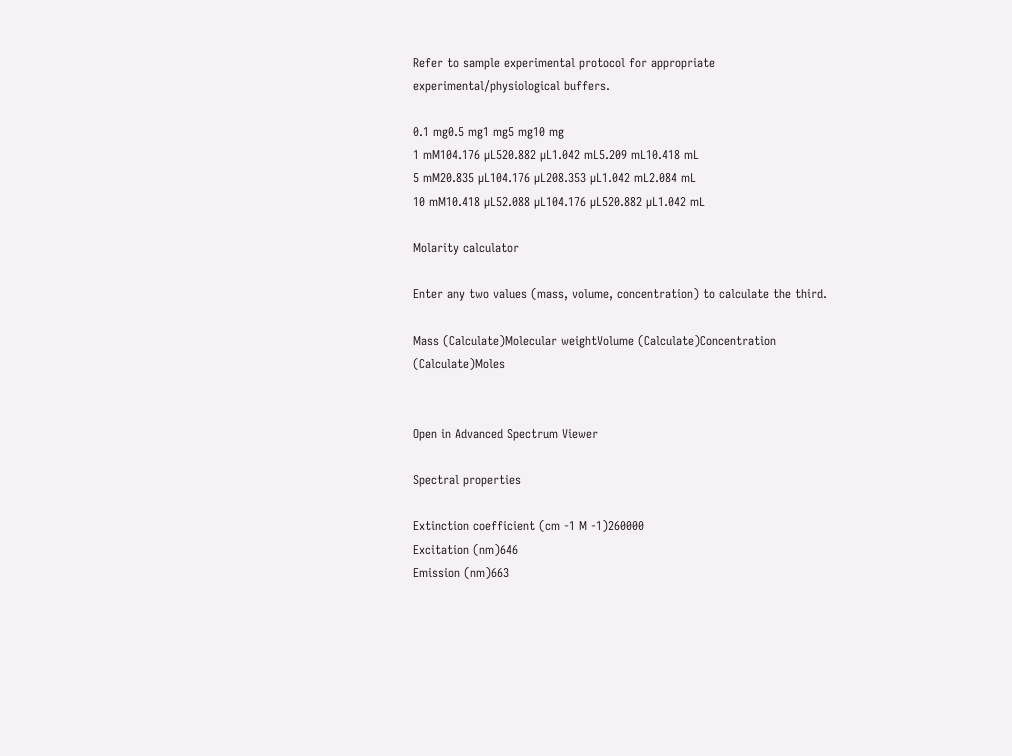Refer to sample experimental protocol for appropriate experimental/physiological buffers.

0.1 mg0.5 mg1 mg5 mg10 mg
1 mM104.176 µL520.882 µL1.042 mL5.209 mL10.418 mL
5 mM20.835 µL104.176 µL208.353 µL1.042 mL2.084 mL
10 mM10.418 µL52.088 µL104.176 µL520.882 µL1.042 mL

Molarity calculator

Enter any two values (mass, volume, concentration) to calculate the third.

Mass (Calculate)Molecular weightVolume (Calculate)Concentration (Calculate)Moles


Open in Advanced Spectrum Viewer

Spectral properties

Extinction coefficient (cm -1 M -1)260000
Excitation (nm)646
Emission (nm)663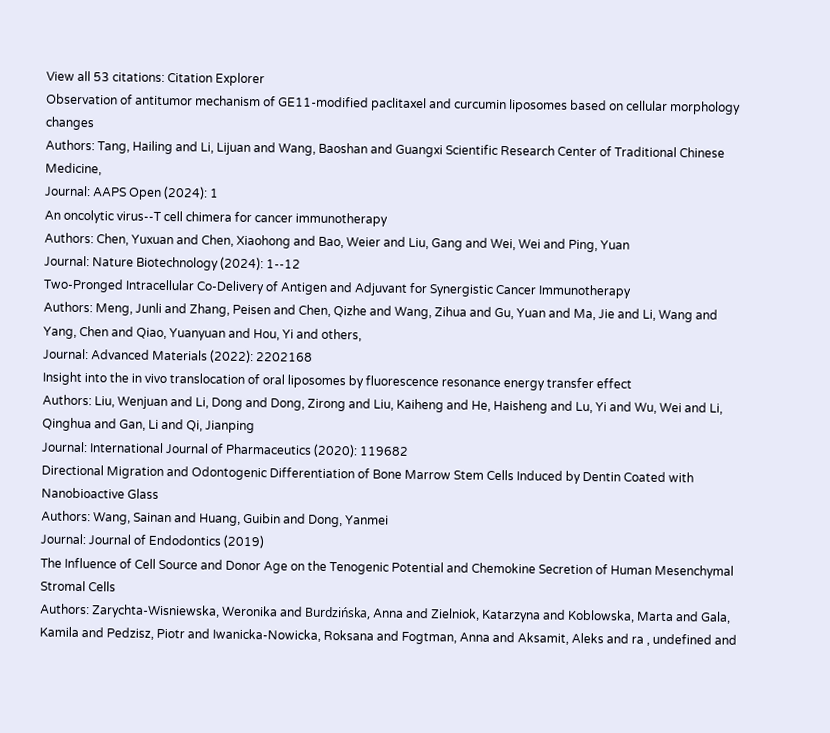View all 53 citations: Citation Explorer
Observation of antitumor mechanism of GE11-modified paclitaxel and curcumin liposomes based on cellular morphology changes
Authors: Tang, Hailing and Li, Lijuan and Wang, Baoshan and Guangxi Scientific Research Center of Traditional Chinese Medicine,
Journal: AAPS Open (2024): 1
An oncolytic virus--T cell chimera for cancer immunotherapy
Authors: Chen, Yuxuan and Chen, Xiaohong and Bao, Weier and Liu, Gang and Wei, Wei and Ping, Yuan
Journal: Nature Biotechnology (2024): 1--12
Two-Pronged Intracellular Co-Delivery of Antigen and Adjuvant for Synergistic Cancer Immunotherapy
Authors: Meng, Junli and Zhang, Peisen and Chen, Qizhe and Wang, Zihua and Gu, Yuan and Ma, Jie and Li, Wang and Yang, Chen and Qiao, Yuanyuan and Hou, Yi and others,
Journal: Advanced Materials (2022): 2202168
Insight into the in vivo translocation of oral liposomes by fluorescence resonance energy transfer effect
Authors: Liu, Wenjuan and Li, Dong and Dong, Zirong and Liu, Kaiheng and He, Haisheng and Lu, Yi and Wu, Wei and Li, Qinghua and Gan, Li and Qi, Jianping
Journal: International Journal of Pharmaceutics (2020): 119682
Directional Migration and Odontogenic Differentiation of Bone Marrow Stem Cells Induced by Dentin Coated with Nanobioactive Glass
Authors: Wang, Sainan and Huang, Guibin and Dong, Yanmei
Journal: Journal of Endodontics (2019)
The Influence of Cell Source and Donor Age on the Tenogenic Potential and Chemokine Secretion of Human Mesenchymal Stromal Cells
Authors: Zarychta-Wisniewska, Weronika and Burdzińska, Anna and Zielniok, Katarzyna and Koblowska, Marta and Gala, Kamila and Pedzisz, Piotr and Iwanicka-Nowicka, Roksana and Fogtman, Anna and Aksamit, Aleks and ra , undefined and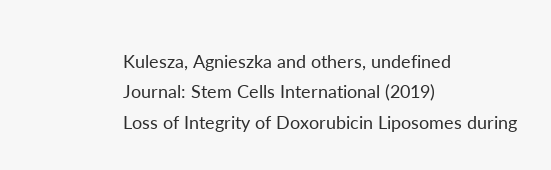Kulesza, Agnieszka and others, undefined
Journal: Stem Cells International (2019)
Loss of Integrity of Doxorubicin Liposomes during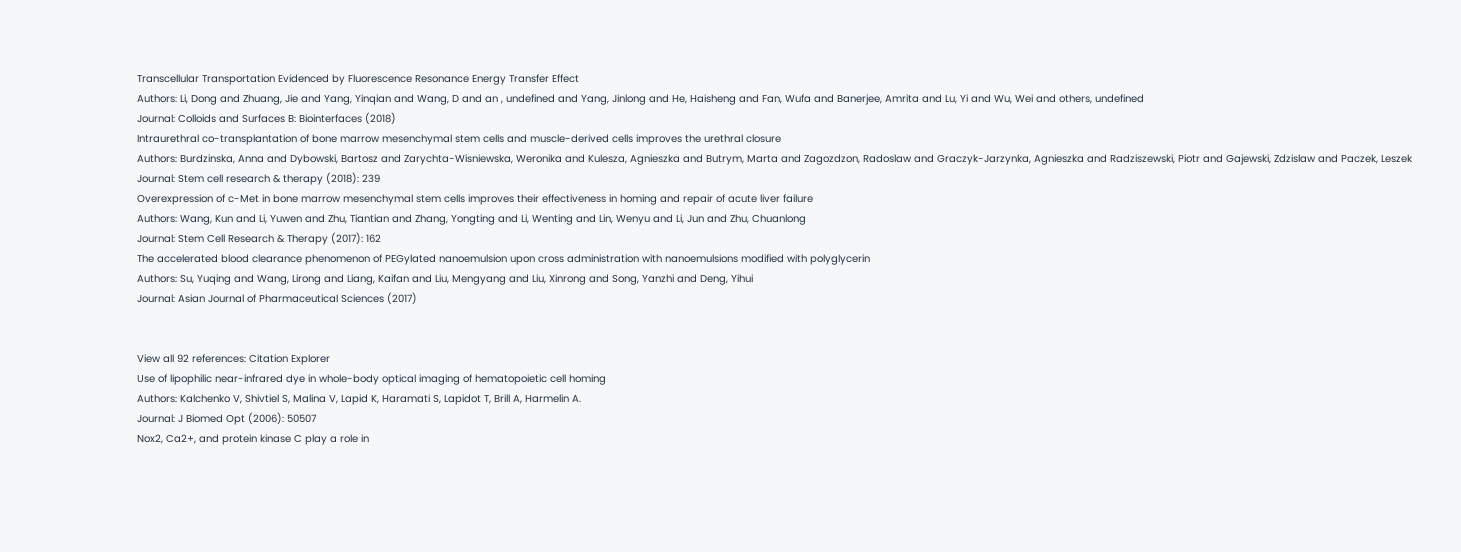Transcellular Transportation Evidenced by Fluorescence Resonance Energy Transfer Effect
Authors: Li, Dong and Zhuang, Jie and Yang, Yinqian and Wang, D and an , undefined and Yang, Jinlong and He, Haisheng and Fan, Wufa and Banerjee, Amrita and Lu, Yi and Wu, Wei and others, undefined
Journal: Colloids and Surfaces B: Biointerfaces (2018)
Intraurethral co-transplantation of bone marrow mesenchymal stem cells and muscle-derived cells improves the urethral closure
Authors: Burdzinska, Anna and Dybowski, Bartosz and Zarychta-Wisniewska, Weronika and Kulesza, Agnieszka and Butrym, Marta and Zagozdzon, Radoslaw and Graczyk-Jarzynka, Agnieszka and Radziszewski, Piotr and Gajewski, Zdzislaw and Paczek, Leszek
Journal: Stem cell research & therapy (2018): 239
Overexpression of c-Met in bone marrow mesenchymal stem cells improves their effectiveness in homing and repair of acute liver failure
Authors: Wang, Kun and Li, Yuwen and Zhu, Tiantian and Zhang, Yongting and Li, Wenting and Lin, Wenyu and Li, Jun and Zhu, Chuanlong
Journal: Stem Cell Research & Therapy (2017): 162
The accelerated blood clearance phenomenon of PEGylated nanoemulsion upon cross administration with nanoemulsions modified with polyglycerin
Authors: Su, Yuqing and Wang, Lirong and Liang, Kaifan and Liu, Mengyang and Liu, Xinrong and Song, Yanzhi and Deng, Yihui
Journal: Asian Journal of Pharmaceutical Sciences (2017)


View all 92 references: Citation Explorer
Use of lipophilic near-infrared dye in whole-body optical imaging of hematopoietic cell homing
Authors: Kalchenko V, Shivtiel S, Malina V, Lapid K, Haramati S, Lapidot T, Brill A, Harmelin A.
Journal: J Biomed Opt (2006): 50507
Nox2, Ca2+, and protein kinase C play a role in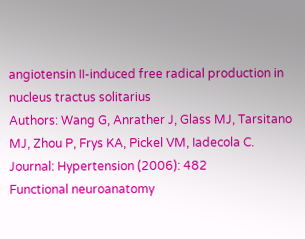angiotensin II-induced free radical production in nucleus tractus solitarius
Authors: Wang G, Anrather J, Glass MJ, Tarsitano MJ, Zhou P, Frys KA, Pickel VM, Iadecola C.
Journal: Hypertension (2006): 482
Functional neuroanatomy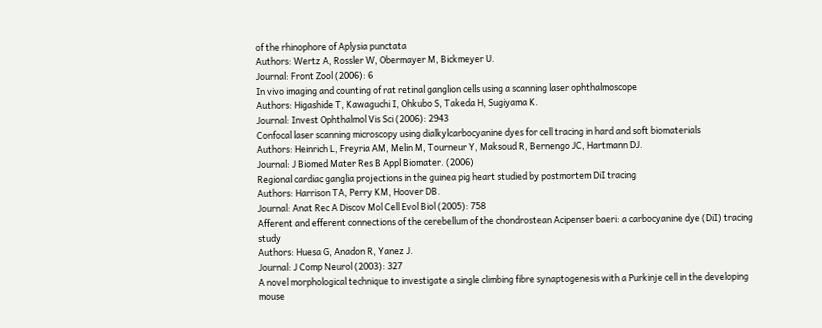of the rhinophore of Aplysia punctata
Authors: Wertz A, Rossler W, Obermayer M, Bickmeyer U.
Journal: Front Zool (2006): 6
In vivo imaging and counting of rat retinal ganglion cells using a scanning laser ophthalmoscope
Authors: Higashide T, Kawaguchi I, Ohkubo S, Takeda H, Sugiyama K.
Journal: Invest Ophthalmol Vis Sci (2006): 2943
Confocal laser scanning microscopy using dialkylcarbocyanine dyes for cell tracing in hard and soft biomaterials
Authors: Heinrich L, Freyria AM, Melin M, Tourneur Y, Maksoud R, Bernengo JC, Hartmann DJ.
Journal: J Biomed Mater Res B Appl Biomater. (2006)
Regional cardiac ganglia projections in the guinea pig heart studied by postmortem DiI tracing
Authors: Harrison TA, Perry KM, Hoover DB.
Journal: Anat Rec A Discov Mol Cell Evol Biol (2005): 758
Afferent and efferent connections of the cerebellum of the chondrostean Acipenser baeri: a carbocyanine dye (DiI) tracing study
Authors: Huesa G, Anadon R, Yanez J.
Journal: J Comp Neurol (2003): 327
A novel morphological technique to investigate a single climbing fibre synaptogenesis with a Purkinje cell in the developing mouse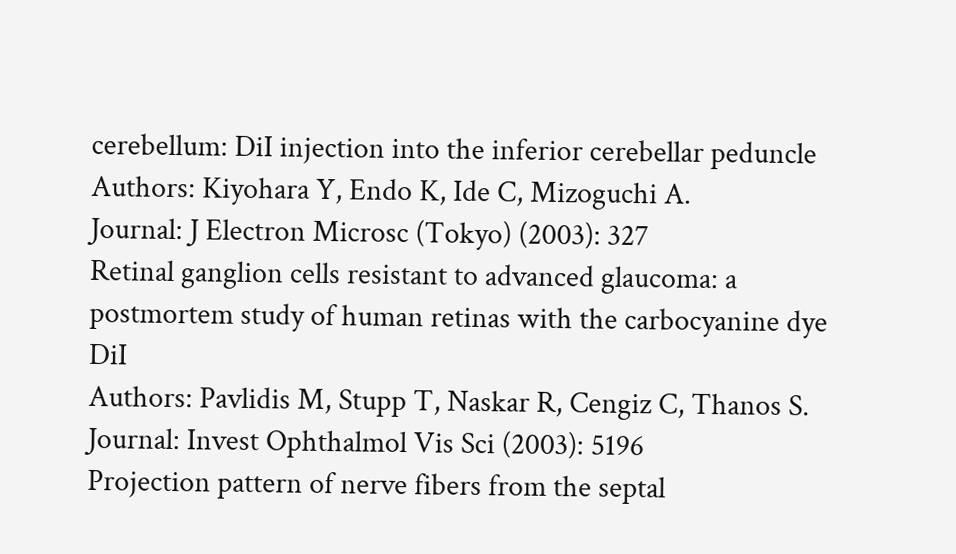cerebellum: DiI injection into the inferior cerebellar peduncle
Authors: Kiyohara Y, Endo K, Ide C, Mizoguchi A.
Journal: J Electron Microsc (Tokyo) (2003): 327
Retinal ganglion cells resistant to advanced glaucoma: a postmortem study of human retinas with the carbocyanine dye DiI
Authors: Pavlidis M, Stupp T, Naskar R, Cengiz C, Thanos S.
Journal: Invest Ophthalmol Vis Sci (2003): 5196
Projection pattern of nerve fibers from the septal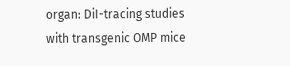organ: DiI-tracing studies with transgenic OMP mice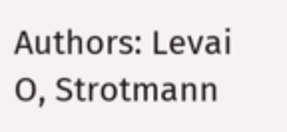Authors: Levai O, Strotmann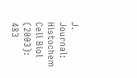J.
Journal: Histochem Cell Biol (2003): 483